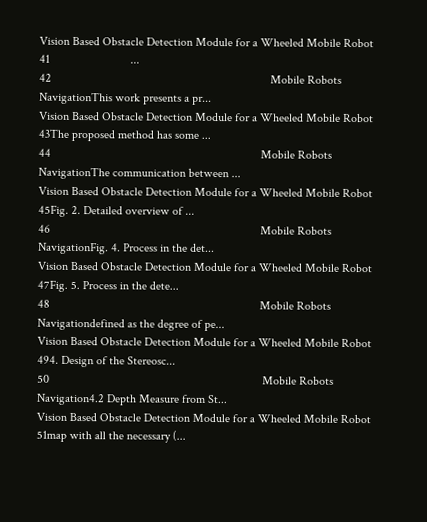Vision Based Obstacle Detection Module for a Wheeled Mobile Robot                            41                           ...
42                                                                         Mobile Robots NavigationThis work presents a pr...
Vision Based Obstacle Detection Module for a Wheeled Mobile Robot                          43The proposed method has some ...
44                                                                      Mobile Robots NavigationThe communication between ...
Vision Based Obstacle Detection Module for a Wheeled Mobile Robot                          45Fig. 2. Detailed overview of ...
46                                                                      Mobile Robots NavigationFig. 4. Process in the det...
Vision Based Obstacle Detection Module for a Wheeled Mobile Robot                            47Fig. 5. Process in the dete...
48                                                                      Mobile Robots Navigationdefined as the degree of pe...
Vision Based Obstacle Detection Module for a Wheeled Mobile Robot                              494. Design of the Stereosc...
50                                                                       Mobile Robots Navigation4.2 Depth Measure from St...
Vision Based Obstacle Detection Module for a Wheeled Mobile Robot                           51map with all the necessary (...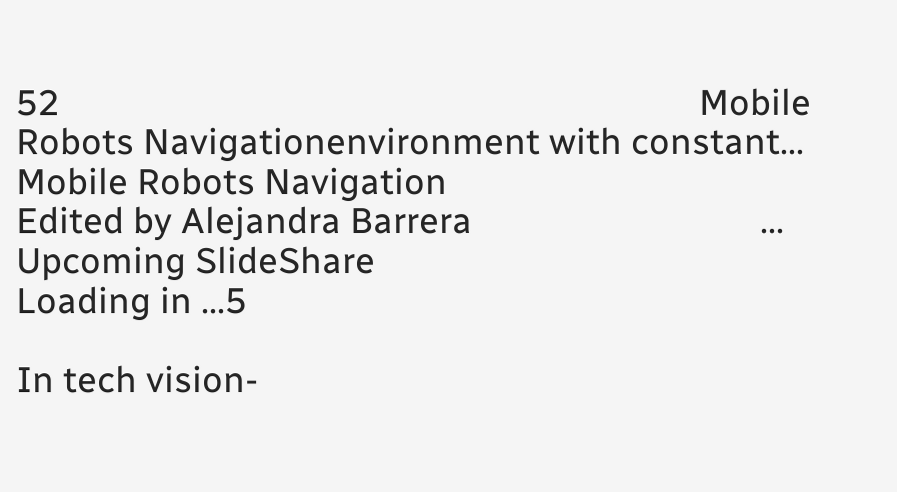52                                                                       Mobile Robots Navigationenvironment with constant...
Mobile Robots Navigation                                       Edited by Alejandra Barrera                                ...
Upcoming SlideShare
Loading in …5

In tech vision-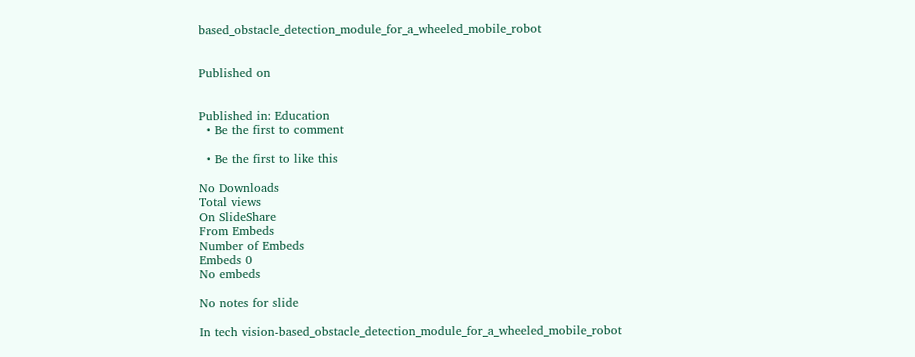based_obstacle_detection_module_for_a_wheeled_mobile_robot


Published on


Published in: Education
  • Be the first to comment

  • Be the first to like this

No Downloads
Total views
On SlideShare
From Embeds
Number of Embeds
Embeds 0
No embeds

No notes for slide

In tech vision-based_obstacle_detection_module_for_a_wheeled_mobile_robot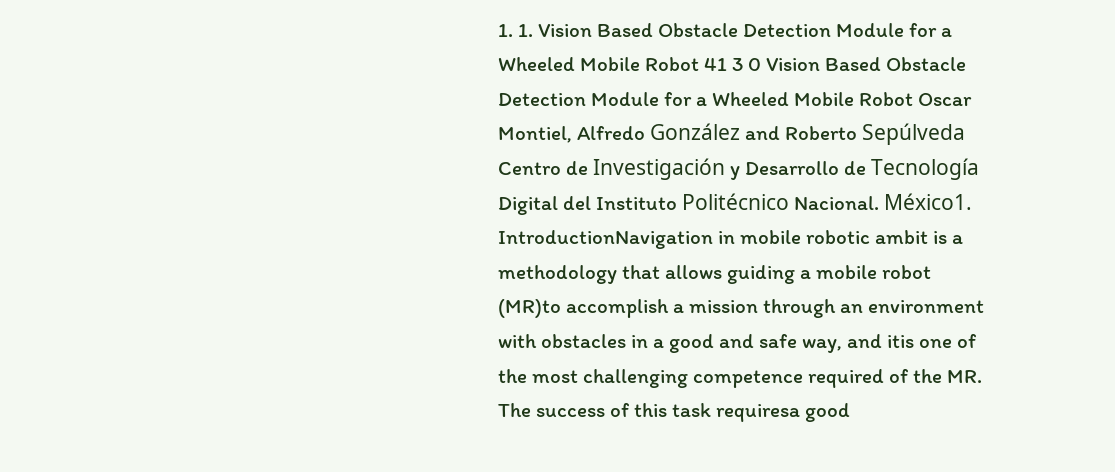1. 1. Vision Based Obstacle Detection Module for a Wheeled Mobile Robot 41 3 0 Vision Based Obstacle Detection Module for a Wheeled Mobile Robot Oscar Montiel, Alfredo González and Roberto Sepúlveda Centro de Investigación y Desarrollo de Tecnología Digital del Instituto Politécnico Nacional. México1. IntroductionNavigation in mobile robotic ambit is a methodology that allows guiding a mobile robot (MR)to accomplish a mission through an environment with obstacles in a good and safe way, and itis one of the most challenging competence required of the MR. The success of this task requiresa good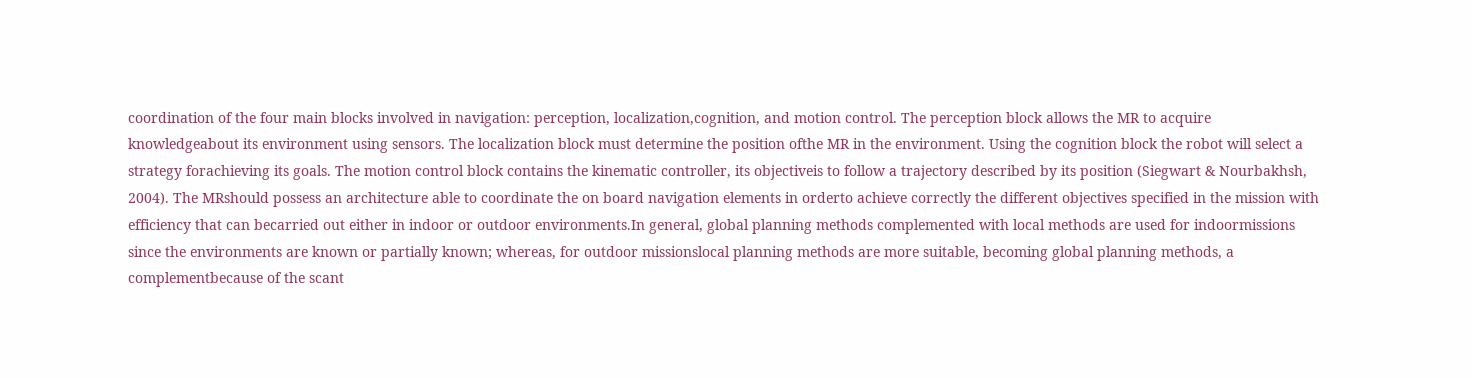coordination of the four main blocks involved in navigation: perception, localization,cognition, and motion control. The perception block allows the MR to acquire knowledgeabout its environment using sensors. The localization block must determine the position ofthe MR in the environment. Using the cognition block the robot will select a strategy forachieving its goals. The motion control block contains the kinematic controller, its objectiveis to follow a trajectory described by its position (Siegwart & Nourbakhsh, 2004). The MRshould possess an architecture able to coordinate the on board navigation elements in orderto achieve correctly the different objectives specified in the mission with efficiency that can becarried out either in indoor or outdoor environments.In general, global planning methods complemented with local methods are used for indoormissions since the environments are known or partially known; whereas, for outdoor missionslocal planning methods are more suitable, becoming global planning methods, a complementbecause of the scant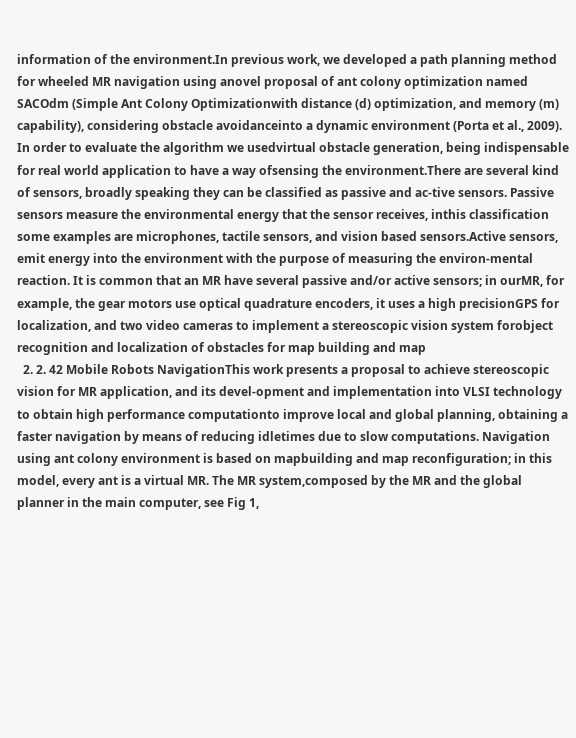information of the environment.In previous work, we developed a path planning method for wheeled MR navigation using anovel proposal of ant colony optimization named SACOdm (Simple Ant Colony Optimizationwith distance (d) optimization, and memory (m) capability), considering obstacle avoidanceinto a dynamic environment (Porta et al., 2009). In order to evaluate the algorithm we usedvirtual obstacle generation, being indispensable for real world application to have a way ofsensing the environment.There are several kind of sensors, broadly speaking they can be classified as passive and ac-tive sensors. Passive sensors measure the environmental energy that the sensor receives, inthis classification some examples are microphones, tactile sensors, and vision based sensors.Active sensors, emit energy into the environment with the purpose of measuring the environ-mental reaction. It is common that an MR have several passive and/or active sensors; in ourMR, for example, the gear motors use optical quadrature encoders, it uses a high precisionGPS for localization, and two video cameras to implement a stereoscopic vision system forobject recognition and localization of obstacles for map building and map
  2. 2. 42 Mobile Robots NavigationThis work presents a proposal to achieve stereoscopic vision for MR application, and its devel-opment and implementation into VLSI technology to obtain high performance computationto improve local and global planning, obtaining a faster navigation by means of reducing idletimes due to slow computations. Navigation using ant colony environment is based on mapbuilding and map reconfiguration; in this model, every ant is a virtual MR. The MR system,composed by the MR and the global planner in the main computer, see Fig 1,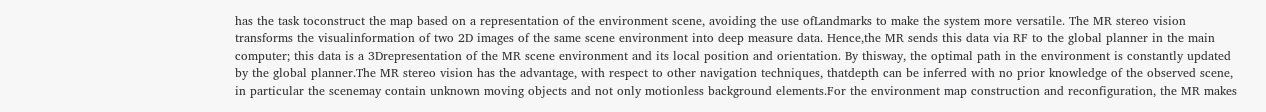has the task toconstruct the map based on a representation of the environment scene, avoiding the use ofLandmarks to make the system more versatile. The MR stereo vision transforms the visualinformation of two 2D images of the same scene environment into deep measure data. Hence,the MR sends this data via RF to the global planner in the main computer; this data is a 3Drepresentation of the MR scene environment and its local position and orientation. By thisway, the optimal path in the environment is constantly updated by the global planner.The MR stereo vision has the advantage, with respect to other navigation techniques, thatdepth can be inferred with no prior knowledge of the observed scene, in particular the scenemay contain unknown moving objects and not only motionless background elements.For the environment map construction and reconfiguration, the MR makes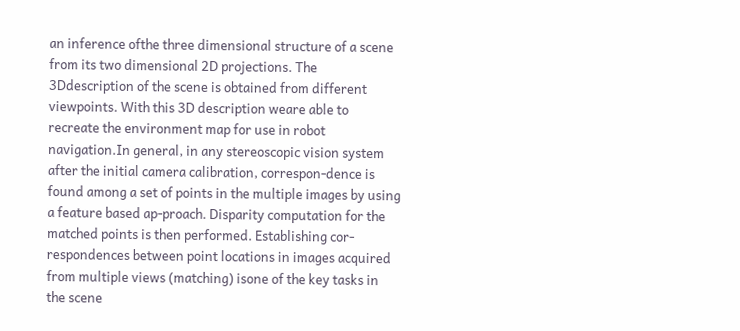an inference ofthe three dimensional structure of a scene from its two dimensional 2D projections. The 3Ddescription of the scene is obtained from different viewpoints. With this 3D description weare able to recreate the environment map for use in robot navigation.In general, in any stereoscopic vision system after the initial camera calibration, correspon-dence is found among a set of points in the multiple images by using a feature based ap-proach. Disparity computation for the matched points is then performed. Establishing cor-respondences between point locations in images acquired from multiple views (matching) isone of the key tasks in the scene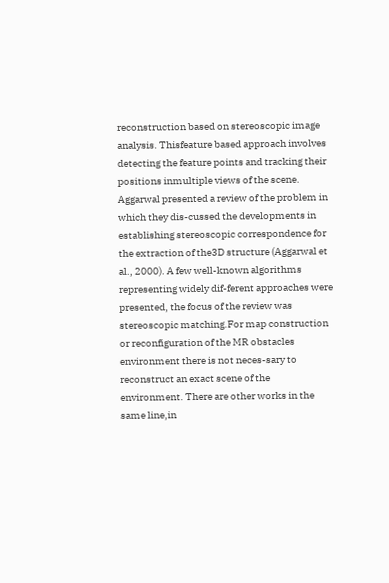reconstruction based on stereoscopic image analysis. Thisfeature based approach involves detecting the feature points and tracking their positions inmultiple views of the scene. Aggarwal presented a review of the problem in which they dis-cussed the developments in establishing stereoscopic correspondence for the extraction of the3D structure (Aggarwal et al., 2000). A few well-known algorithms representing widely dif-ferent approaches were presented, the focus of the review was stereoscopic matching.For map construction or reconfiguration of the MR obstacles environment there is not neces-sary to reconstruct an exact scene of the environment. There are other works in the same line,in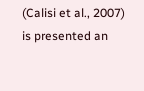(Calisi et al., 2007) is presented an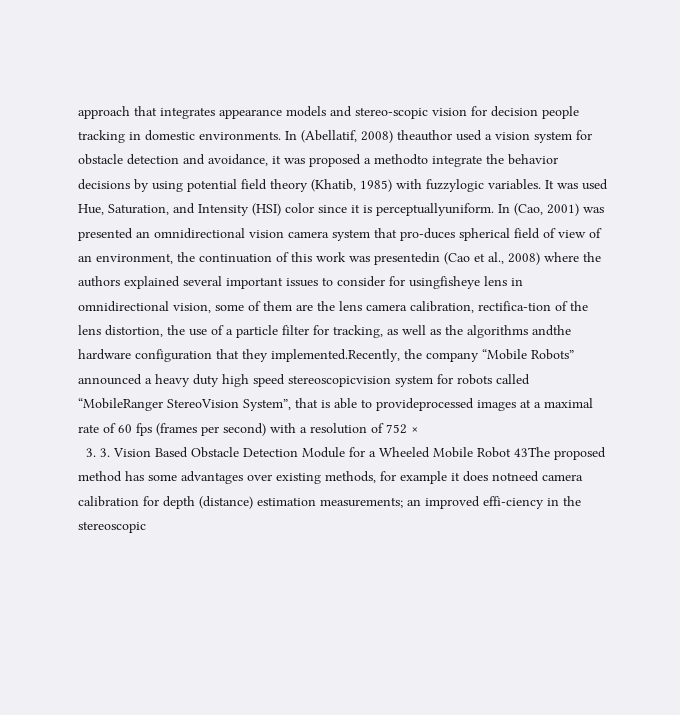approach that integrates appearance models and stereo-scopic vision for decision people tracking in domestic environments. In (Abellatif, 2008) theauthor used a vision system for obstacle detection and avoidance, it was proposed a methodto integrate the behavior decisions by using potential field theory (Khatib, 1985) with fuzzylogic variables. It was used Hue, Saturation, and Intensity (HSI) color since it is perceptuallyuniform. In (Cao, 2001) was presented an omnidirectional vision camera system that pro-duces spherical field of view of an environment, the continuation of this work was presentedin (Cao et al., 2008) where the authors explained several important issues to consider for usingfisheye lens in omnidirectional vision, some of them are the lens camera calibration, rectifica-tion of the lens distortion, the use of a particle filter for tracking, as well as the algorithms andthe hardware configuration that they implemented.Recently, the company “Mobile Robots” announced a heavy duty high speed stereoscopicvision system for robots called “MobileRanger StereoVision System”, that is able to provideprocessed images at a maximal rate of 60 fps (frames per second) with a resolution of 752 ×
  3. 3. Vision Based Obstacle Detection Module for a Wheeled Mobile Robot 43The proposed method has some advantages over existing methods, for example it does notneed camera calibration for depth (distance) estimation measurements; an improved effi-ciency in the stereoscopic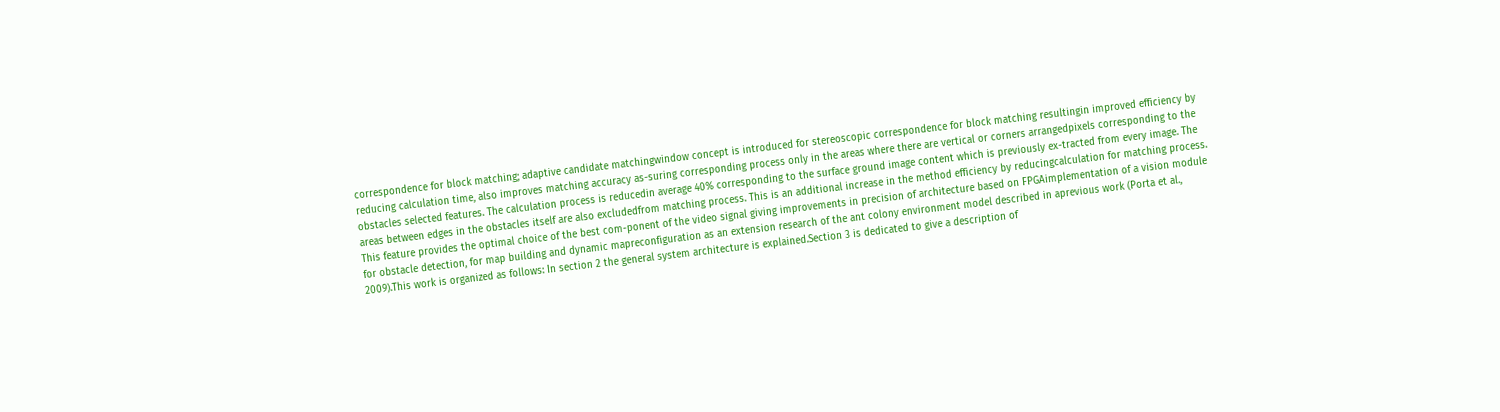correspondence for block matching; adaptive candidate matchingwindow concept is introduced for stereoscopic correspondence for block matching resultingin improved efficiency by reducing calculation time, also improves matching accuracy as-suring corresponding process only in the areas where there are vertical or corners arrangedpixels corresponding to the obstacles selected features. The calculation process is reducedin average 40% corresponding to the surface ground image content which is previously ex-tracted from every image. The areas between edges in the obstacles itself are also excludedfrom matching process. This is an additional increase in the method efficiency by reducingcalculation for matching process. This feature provides the optimal choice of the best com-ponent of the video signal giving improvements in precision of architecture based on FPGAimplementation of a vision module for obstacle detection, for map building and dynamic mapreconfiguration as an extension research of the ant colony environment model described in aprevious work (Porta et al., 2009).This work is organized as follows: In section 2 the general system architecture is explained.Section 3 is dedicated to give a description of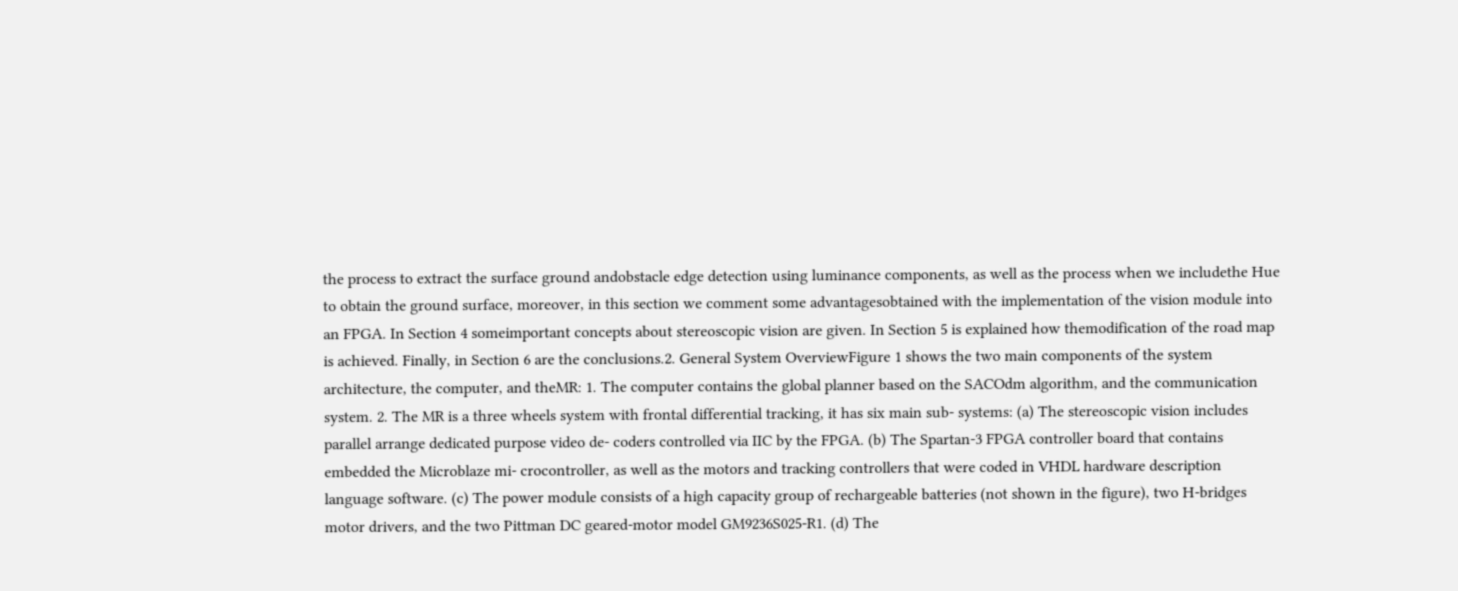the process to extract the surface ground andobstacle edge detection using luminance components, as well as the process when we includethe Hue to obtain the ground surface, moreover, in this section we comment some advantagesobtained with the implementation of the vision module into an FPGA. In Section 4 someimportant concepts about stereoscopic vision are given. In Section 5 is explained how themodification of the road map is achieved. Finally, in Section 6 are the conclusions.2. General System OverviewFigure 1 shows the two main components of the system architecture, the computer, and theMR: 1. The computer contains the global planner based on the SACOdm algorithm, and the communication system. 2. The MR is a three wheels system with frontal differential tracking, it has six main sub- systems: (a) The stereoscopic vision includes parallel arrange dedicated purpose video de- coders controlled via IIC by the FPGA. (b) The Spartan-3 FPGA controller board that contains embedded the Microblaze mi- crocontroller, as well as the motors and tracking controllers that were coded in VHDL hardware description language software. (c) The power module consists of a high capacity group of rechargeable batteries (not shown in the figure), two H-bridges motor drivers, and the two Pittman DC geared-motor model GM9236S025-R1. (d) The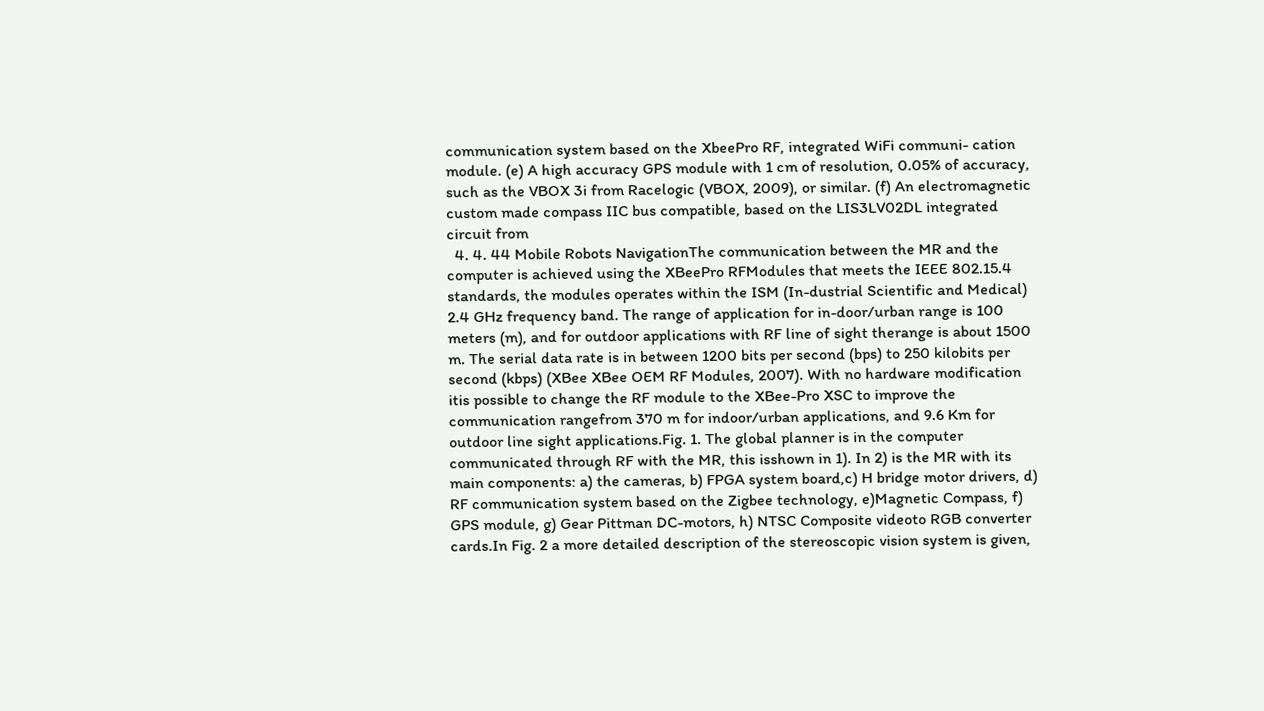communication system based on the XbeePro RF, integrated WiFi communi- cation module. (e) A high accuracy GPS module with 1 cm of resolution, 0.05% of accuracy, such as the VBOX 3i from Racelogic (VBOX, 2009), or similar. (f) An electromagnetic custom made compass IIC bus compatible, based on the LIS3LV02DL integrated circuit from
  4. 4. 44 Mobile Robots NavigationThe communication between the MR and the computer is achieved using the XBeePro RFModules that meets the IEEE 802.15.4 standards, the modules operates within the ISM (In-dustrial Scientific and Medical) 2.4 GHz frequency band. The range of application for in-door/urban range is 100 meters (m), and for outdoor applications with RF line of sight therange is about 1500 m. The serial data rate is in between 1200 bits per second (bps) to 250 kilobits per second (kbps) (XBee XBee OEM RF Modules, 2007). With no hardware modification itis possible to change the RF module to the XBee-Pro XSC to improve the communication rangefrom 370 m for indoor/urban applications, and 9.6 Km for outdoor line sight applications.Fig. 1. The global planner is in the computer communicated through RF with the MR, this isshown in 1). In 2) is the MR with its main components: a) the cameras, b) FPGA system board,c) H bridge motor drivers, d) RF communication system based on the Zigbee technology, e)Magnetic Compass, f) GPS module, g) Gear Pittman DC-motors, h) NTSC Composite videoto RGB converter cards.In Fig. 2 a more detailed description of the stereoscopic vision system is given,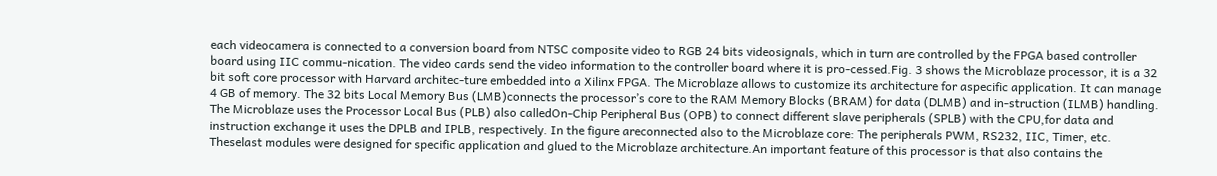each videocamera is connected to a conversion board from NTSC composite video to RGB 24 bits videosignals, which in turn are controlled by the FPGA based controller board using IIC commu-nication. The video cards send the video information to the controller board where it is pro-cessed.Fig. 3 shows the Microblaze processor, it is a 32 bit soft core processor with Harvard architec-ture embedded into a Xilinx FPGA. The Microblaze allows to customize its architecture for aspecific application. It can manage 4 GB of memory. The 32 bits Local Memory Bus (LMB)connects the processor’s core to the RAM Memory Blocks (BRAM) for data (DLMB) and in-struction (ILMB) handling. The Microblaze uses the Processor Local Bus (PLB) also calledOn-Chip Peripheral Bus (OPB) to connect different slave peripherals (SPLB) with the CPU,for data and instruction exchange it uses the DPLB and IPLB, respectively. In the figure areconnected also to the Microblaze core: The peripherals PWM, RS232, IIC, Timer, etc. Theselast modules were designed for specific application and glued to the Microblaze architecture.An important feature of this processor is that also contains the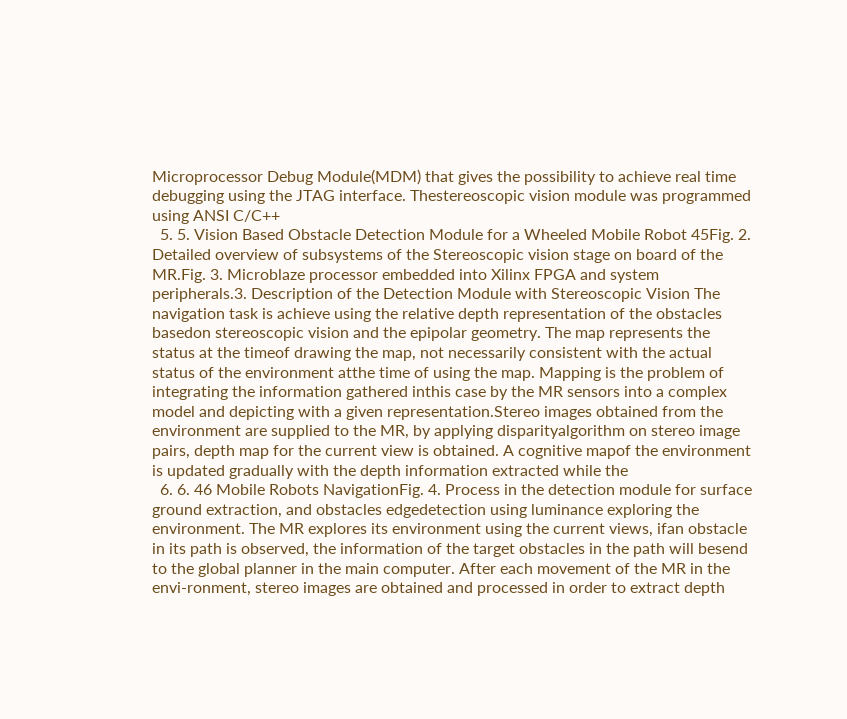Microprocessor Debug Module(MDM) that gives the possibility to achieve real time debugging using the JTAG interface. Thestereoscopic vision module was programmed using ANSI C/C++
  5. 5. Vision Based Obstacle Detection Module for a Wheeled Mobile Robot 45Fig. 2. Detailed overview of subsystems of the Stereoscopic vision stage on board of the MR.Fig. 3. Microblaze processor embedded into Xilinx FPGA and system peripherals.3. Description of the Detection Module with Stereoscopic Vision The navigation task is achieve using the relative depth representation of the obstacles basedon stereoscopic vision and the epipolar geometry. The map represents the status at the timeof drawing the map, not necessarily consistent with the actual status of the environment atthe time of using the map. Mapping is the problem of integrating the information gathered inthis case by the MR sensors into a complex model and depicting with a given representation.Stereo images obtained from the environment are supplied to the MR, by applying disparityalgorithm on stereo image pairs, depth map for the current view is obtained. A cognitive mapof the environment is updated gradually with the depth information extracted while the
  6. 6. 46 Mobile Robots NavigationFig. 4. Process in the detection module for surface ground extraction, and obstacles edgedetection using luminance exploring the environment. The MR explores its environment using the current views, ifan obstacle in its path is observed, the information of the target obstacles in the path will besend to the global planner in the main computer. After each movement of the MR in the envi-ronment, stereo images are obtained and processed in order to extract depth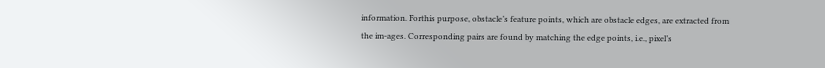information. Forthis purpose, obstacle’s feature points, which are obstacle edges, are extracted from the im-ages. Corresponding pairs are found by matching the edge points, i.e., pixel’s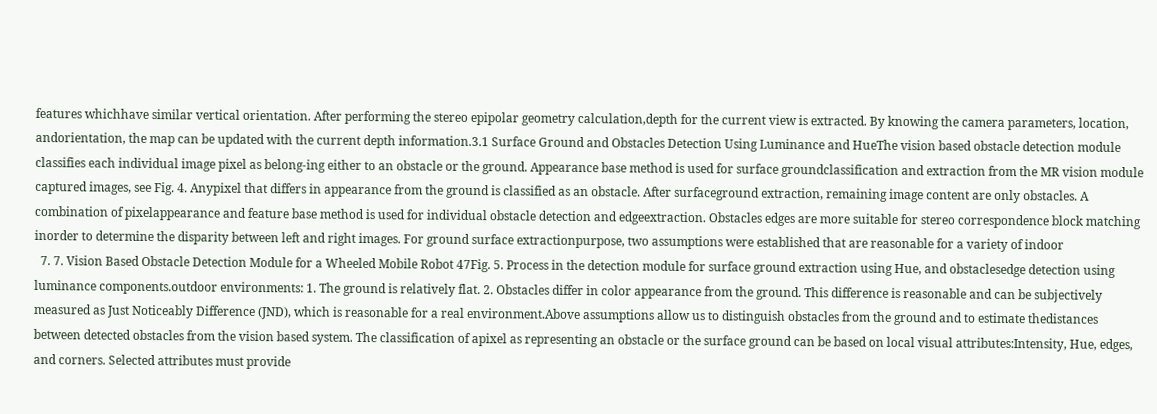features whichhave similar vertical orientation. After performing the stereo epipolar geometry calculation,depth for the current view is extracted. By knowing the camera parameters, location, andorientation, the map can be updated with the current depth information.3.1 Surface Ground and Obstacles Detection Using Luminance and HueThe vision based obstacle detection module classifies each individual image pixel as belong-ing either to an obstacle or the ground. Appearance base method is used for surface groundclassification and extraction from the MR vision module captured images, see Fig. 4. Anypixel that differs in appearance from the ground is classified as an obstacle. After surfaceground extraction, remaining image content are only obstacles. A combination of pixelappearance and feature base method is used for individual obstacle detection and edgeextraction. Obstacles edges are more suitable for stereo correspondence block matching inorder to determine the disparity between left and right images. For ground surface extractionpurpose, two assumptions were established that are reasonable for a variety of indoor
  7. 7. Vision Based Obstacle Detection Module for a Wheeled Mobile Robot 47Fig. 5. Process in the detection module for surface ground extraction using Hue, and obstaclesedge detection using luminance components.outdoor environments: 1. The ground is relatively flat. 2. Obstacles differ in color appearance from the ground. This difference is reasonable and can be subjectively measured as Just Noticeably Difference (JND), which is reasonable for a real environment.Above assumptions allow us to distinguish obstacles from the ground and to estimate thedistances between detected obstacles from the vision based system. The classification of apixel as representing an obstacle or the surface ground can be based on local visual attributes:Intensity, Hue, edges, and corners. Selected attributes must provide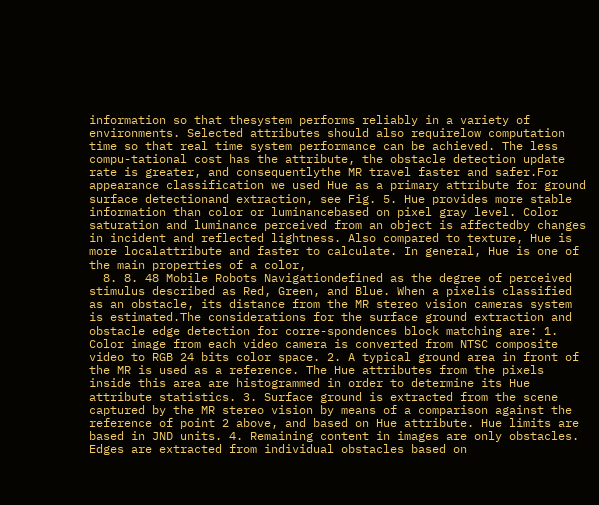information so that thesystem performs reliably in a variety of environments. Selected attributes should also requirelow computation time so that real time system performance can be achieved. The less compu-tational cost has the attribute, the obstacle detection update rate is greater, and consequentlythe MR travel faster and safer.For appearance classification we used Hue as a primary attribute for ground surface detectionand extraction, see Fig. 5. Hue provides more stable information than color or luminancebased on pixel gray level. Color saturation and luminance perceived from an object is affectedby changes in incident and reflected lightness. Also compared to texture, Hue is more localattribute and faster to calculate. In general, Hue is one of the main properties of a color,
  8. 8. 48 Mobile Robots Navigationdefined as the degree of perceived stimulus described as Red, Green, and Blue. When a pixelis classified as an obstacle, its distance from the MR stereo vision cameras system is estimated.The considerations for the surface ground extraction and obstacle edge detection for corre-spondences block matching are: 1. Color image from each video camera is converted from NTSC composite video to RGB 24 bits color space. 2. A typical ground area in front of the MR is used as a reference. The Hue attributes from the pixels inside this area are histogrammed in order to determine its Hue attribute statistics. 3. Surface ground is extracted from the scene captured by the MR stereo vision by means of a comparison against the reference of point 2 above, and based on Hue attribute. Hue limits are based in JND units. 4. Remaining content in images are only obstacles. Edges are extracted from individual obstacles based on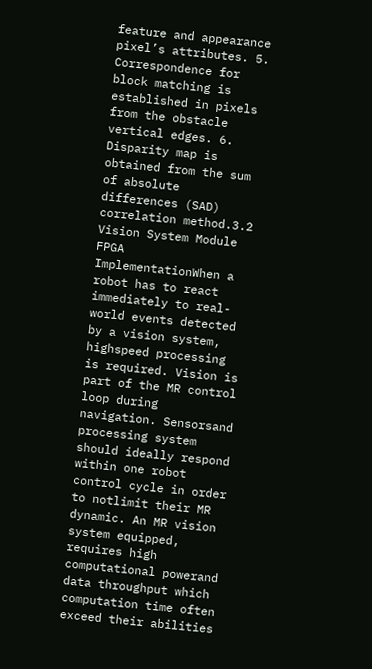feature and appearance pixel’s attributes. 5. Correspondence for block matching is established in pixels from the obstacle vertical edges. 6. Disparity map is obtained from the sum of absolute differences (SAD) correlation method.3.2 Vision System Module FPGA ImplementationWhen a robot has to react immediately to real-world events detected by a vision system, highspeed processing is required. Vision is part of the MR control loop during navigation. Sensorsand processing system should ideally respond within one robot control cycle in order to notlimit their MR dynamic. An MR vision system equipped, requires high computational powerand data throughput which computation time often exceed their abilities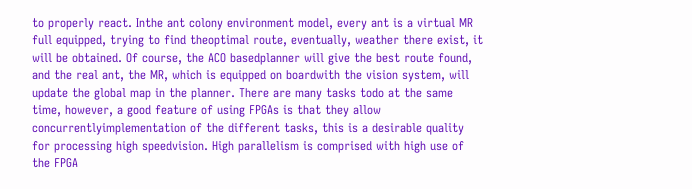to properly react. Inthe ant colony environment model, every ant is a virtual MR full equipped, trying to find theoptimal route, eventually, weather there exist, it will be obtained. Of course, the ACO basedplanner will give the best route found, and the real ant, the MR, which is equipped on boardwith the vision system, will update the global map in the planner. There are many tasks todo at the same time, however, a good feature of using FPGAs is that they allow concurrentlyimplementation of the different tasks, this is a desirable quality for processing high speedvision. High parallelism is comprised with high use of the FPGA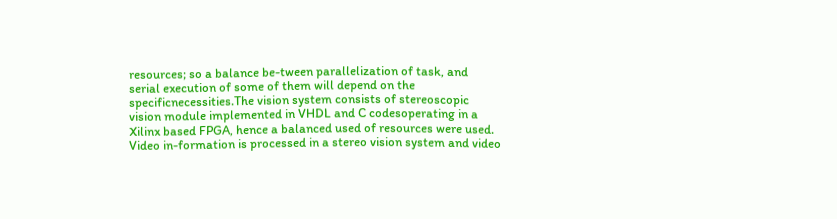resources; so a balance be-tween parallelization of task, and serial execution of some of them will depend on the specificnecessities.The vision system consists of stereoscopic vision module implemented in VHDL and C codesoperating in a Xilinx based FPGA, hence a balanced used of resources were used. Video in-formation is processed in a stereo vision system and video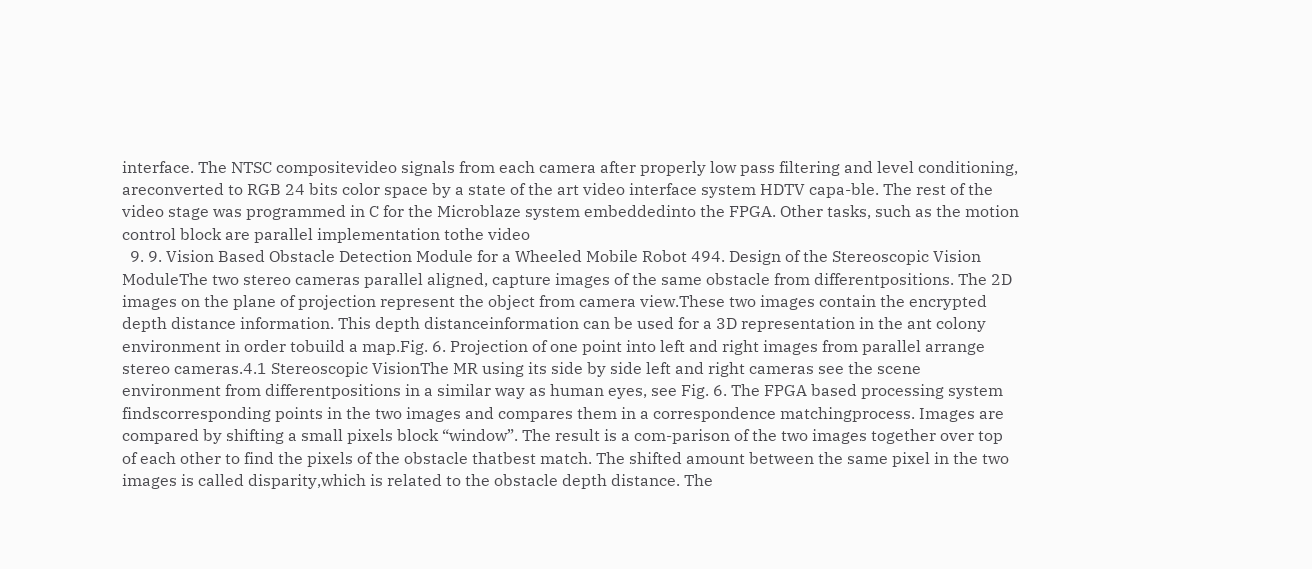interface. The NTSC compositevideo signals from each camera after properly low pass filtering and level conditioning, areconverted to RGB 24 bits color space by a state of the art video interface system HDTV capa-ble. The rest of the video stage was programmed in C for the Microblaze system embeddedinto the FPGA. Other tasks, such as the motion control block are parallel implementation tothe video
  9. 9. Vision Based Obstacle Detection Module for a Wheeled Mobile Robot 494. Design of the Stereoscopic Vision ModuleThe two stereo cameras parallel aligned, capture images of the same obstacle from differentpositions. The 2D images on the plane of projection represent the object from camera view.These two images contain the encrypted depth distance information. This depth distanceinformation can be used for a 3D representation in the ant colony environment in order tobuild a map.Fig. 6. Projection of one point into left and right images from parallel arrange stereo cameras.4.1 Stereoscopic VisionThe MR using its side by side left and right cameras see the scene environment from differentpositions in a similar way as human eyes, see Fig. 6. The FPGA based processing system findscorresponding points in the two images and compares them in a correspondence matchingprocess. Images are compared by shifting a small pixels block “window”. The result is a com-parison of the two images together over top of each other to find the pixels of the obstacle thatbest match. The shifted amount between the same pixel in the two images is called disparity,which is related to the obstacle depth distance. The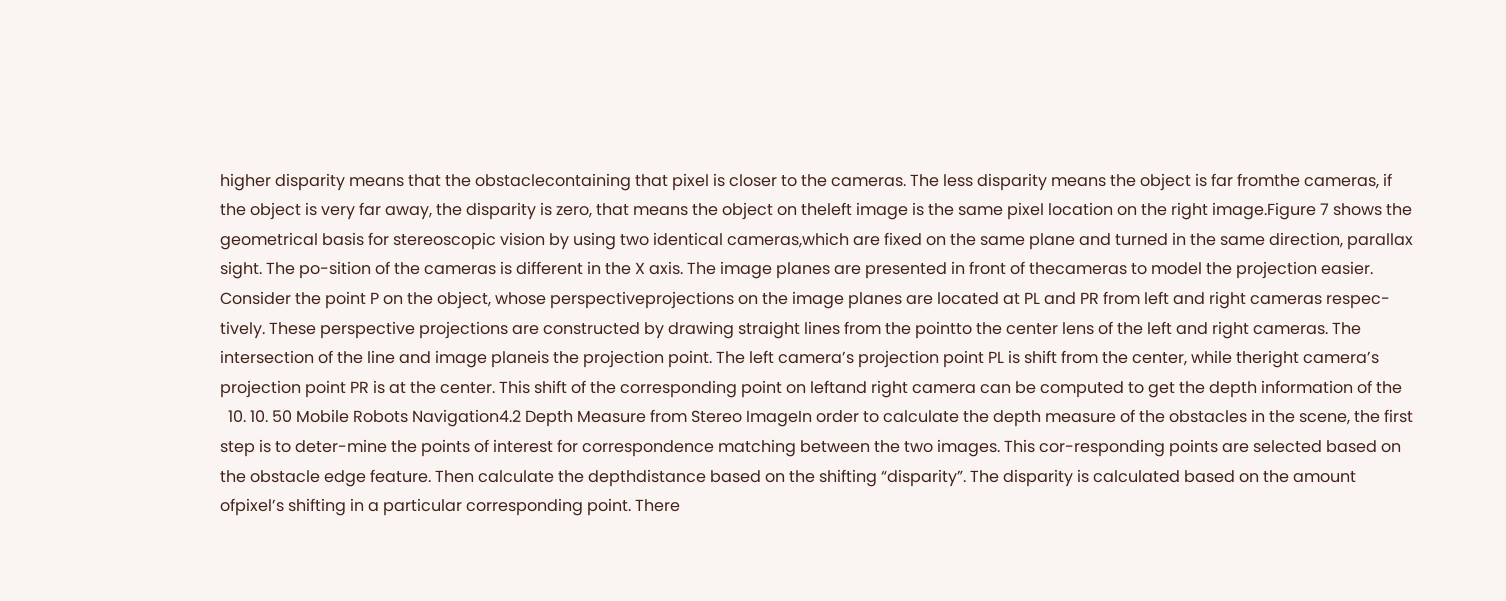higher disparity means that the obstaclecontaining that pixel is closer to the cameras. The less disparity means the object is far fromthe cameras, if the object is very far away, the disparity is zero, that means the object on theleft image is the same pixel location on the right image.Figure 7 shows the geometrical basis for stereoscopic vision by using two identical cameras,which are fixed on the same plane and turned in the same direction, parallax sight. The po-sition of the cameras is different in the X axis. The image planes are presented in front of thecameras to model the projection easier. Consider the point P on the object, whose perspectiveprojections on the image planes are located at PL and PR from left and right cameras respec-tively. These perspective projections are constructed by drawing straight lines from the pointto the center lens of the left and right cameras. The intersection of the line and image planeis the projection point. The left camera’s projection point PL is shift from the center, while theright camera’s projection point PR is at the center. This shift of the corresponding point on leftand right camera can be computed to get the depth information of the
  10. 10. 50 Mobile Robots Navigation4.2 Depth Measure from Stereo ImageIn order to calculate the depth measure of the obstacles in the scene, the first step is to deter-mine the points of interest for correspondence matching between the two images. This cor-responding points are selected based on the obstacle edge feature. Then calculate the depthdistance based on the shifting “disparity”. The disparity is calculated based on the amount ofpixel’s shifting in a particular corresponding point. There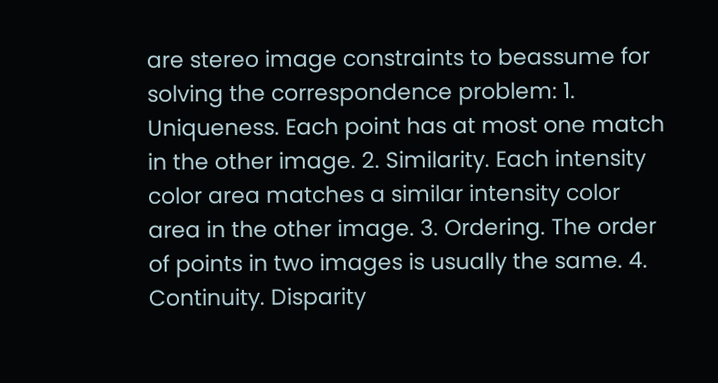are stereo image constraints to beassume for solving the correspondence problem: 1. Uniqueness. Each point has at most one match in the other image. 2. Similarity. Each intensity color area matches a similar intensity color area in the other image. 3. Ordering. The order of points in two images is usually the same. 4. Continuity. Disparity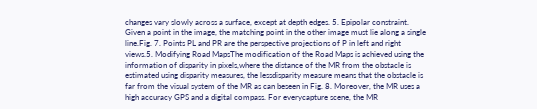changes vary slowly across a surface, except at depth edges. 5. Epipolar constraint. Given a point in the image, the matching point in the other image must lie along a single line.Fig. 7. Points PL and PR are the perspective projections of P in left and right views.5. Modifying Road MapsThe modification of the Road Maps is achieved using the information of disparity in pixels,where the distance of the MR from the obstacle is estimated using disparity measures, the lessdisparity measure means that the obstacle is far from the visual system of the MR as can beseen in Fig. 8. Moreover, the MR uses a high accuracy GPS and a digital compass. For everycapture scene, the MR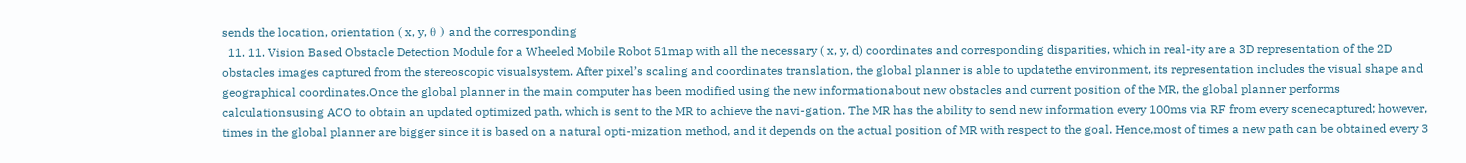sends the location, orientation ( x, y, θ ) and the corresponding
  11. 11. Vision Based Obstacle Detection Module for a Wheeled Mobile Robot 51map with all the necessary ( x, y, d) coordinates and corresponding disparities, which in real-ity are a 3D representation of the 2D obstacles images captured from the stereoscopic visualsystem. After pixel’s scaling and coordinates translation, the global planner is able to updatethe environment, its representation includes the visual shape and geographical coordinates.Once the global planner in the main computer has been modified using the new informationabout new obstacles and current position of the MR, the global planner performs calculationsusing ACO to obtain an updated optimized path, which is sent to the MR to achieve the navi-gation. The MR has the ability to send new information every 100ms via RF from every scenecaptured; however, times in the global planner are bigger since it is based on a natural opti-mization method, and it depends on the actual position of MR with respect to the goal. Hence,most of times a new path can be obtained every 3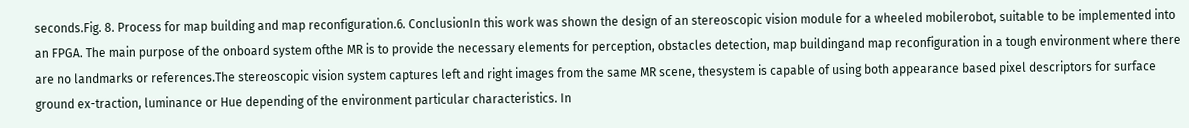seconds.Fig. 8. Process for map building and map reconfiguration.6. ConclusionIn this work was shown the design of an stereoscopic vision module for a wheeled mobilerobot, suitable to be implemented into an FPGA. The main purpose of the onboard system ofthe MR is to provide the necessary elements for perception, obstacles detection, map buildingand map reconfiguration in a tough environment where there are no landmarks or references.The stereoscopic vision system captures left and right images from the same MR scene, thesystem is capable of using both appearance based pixel descriptors for surface ground ex-traction, luminance or Hue depending of the environment particular characteristics. In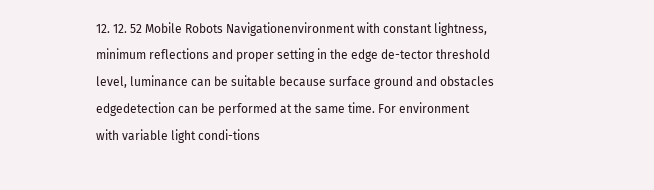12. 12. 52 Mobile Robots Navigationenvironment with constant lightness, minimum reflections and proper setting in the edge de-tector threshold level, luminance can be suitable because surface ground and obstacles edgedetection can be performed at the same time. For environment with variable light condi-tions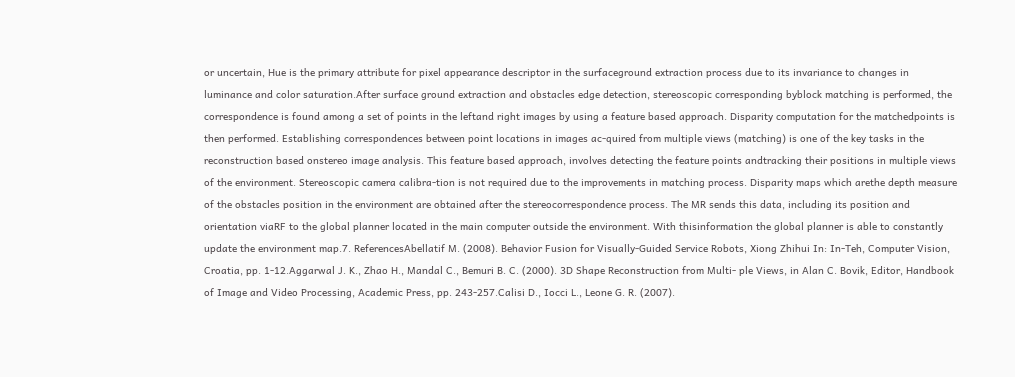or uncertain, Hue is the primary attribute for pixel appearance descriptor in the surfaceground extraction process due to its invariance to changes in luminance and color saturation.After surface ground extraction and obstacles edge detection, stereoscopic corresponding byblock matching is performed, the correspondence is found among a set of points in the leftand right images by using a feature based approach. Disparity computation for the matchedpoints is then performed. Establishing correspondences between point locations in images ac-quired from multiple views (matching) is one of the key tasks in the reconstruction based onstereo image analysis. This feature based approach, involves detecting the feature points andtracking their positions in multiple views of the environment. Stereoscopic camera calibra-tion is not required due to the improvements in matching process. Disparity maps which arethe depth measure of the obstacles position in the environment are obtained after the stereocorrespondence process. The MR sends this data, including its position and orientation viaRF to the global planner located in the main computer outside the environment. With thisinformation the global planner is able to constantly update the environment map.7. ReferencesAbellatif M. (2008). Behavior Fusion for Visually-Guided Service Robots, Xiong Zhihui In: In-Teh, Computer Vision, Croatia, pp. 1-12.Aggarwal J. K., Zhao H., Mandal C., Bemuri B. C. (2000). 3D Shape Reconstruction from Multi- ple Views, in Alan C. Bovik, Editor, Handbook of Image and Video Processing, Academic Press, pp. 243-257.Calisi D., Iocci L., Leone G. R. (2007).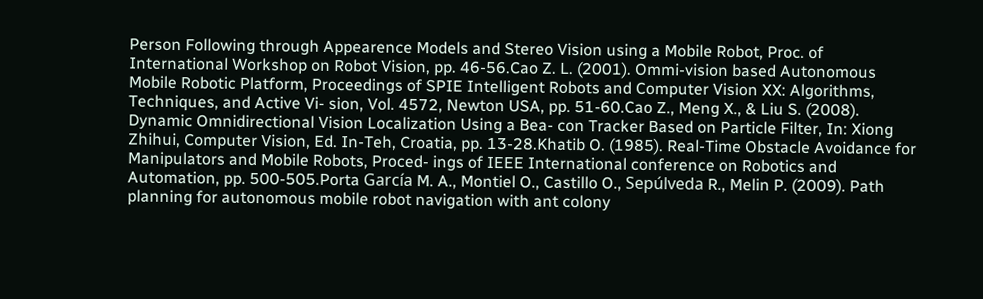Person Following through Appearence Models and Stereo Vision using a Mobile Robot, Proc. of International Workshop on Robot Vision, pp. 46-56.Cao Z. L. (2001). Ommi-vision based Autonomous Mobile Robotic Platform, Proceedings of SPIE Intelligent Robots and Computer Vision XX: Algorithms, Techniques, and Active Vi- sion, Vol. 4572, Newton USA, pp. 51-60.Cao Z., Meng X., & Liu S. (2008). Dynamic Omnidirectional Vision Localization Using a Bea- con Tracker Based on Particle Filter, In: Xiong Zhihui, Computer Vision, Ed. In-Teh, Croatia, pp. 13-28.Khatib O. (1985). Real-Time Obstacle Avoidance for Manipulators and Mobile Robots, Proced- ings of IEEE International conference on Robotics and Automation, pp. 500-505.Porta García M. A., Montiel O., Castillo O., Sepúlveda R., Melin P. (2009). Path planning for autonomous mobile robot navigation with ant colony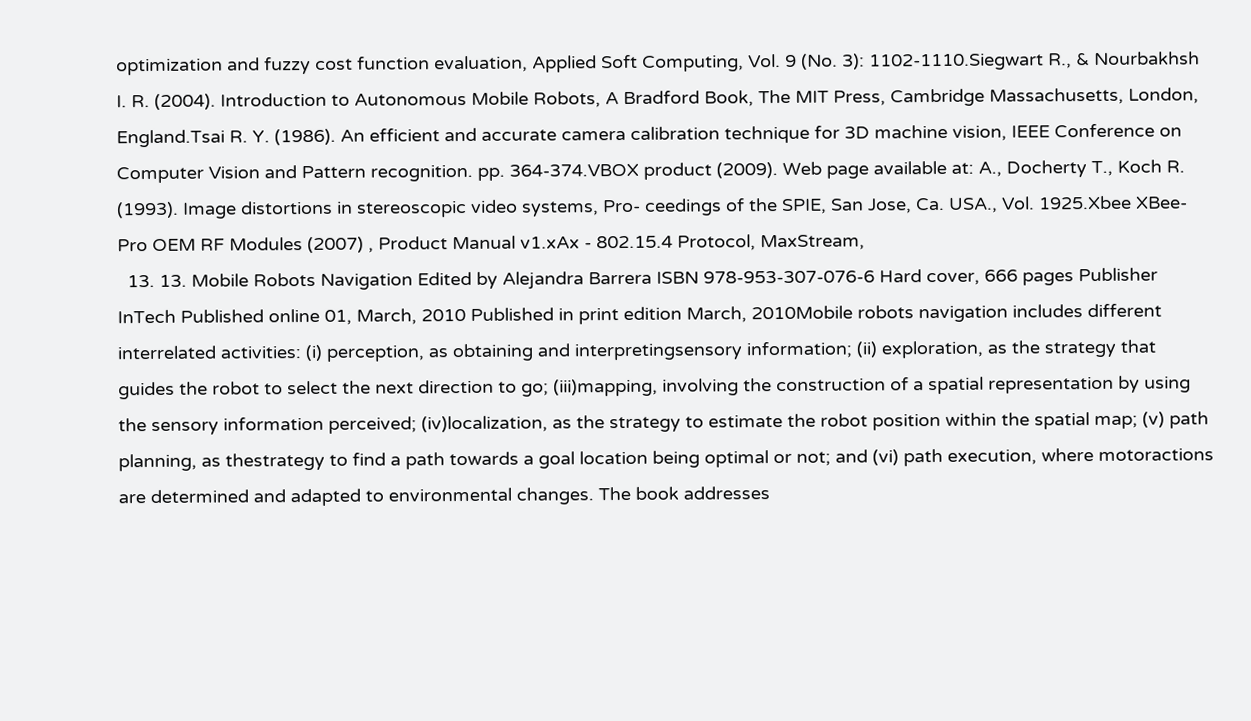optimization and fuzzy cost function evaluation, Applied Soft Computing, Vol. 9 (No. 3): 1102-1110.Siegwart R., & Nourbakhsh I. R. (2004). Introduction to Autonomous Mobile Robots, A Bradford Book, The MIT Press, Cambridge Massachusetts, London, England.Tsai R. Y. (1986). An efficient and accurate camera calibration technique for 3D machine vision, IEEE Conference on Computer Vision and Pattern recognition. pp. 364-374.VBOX product (2009). Web page available at: A., Docherty T., Koch R. (1993). Image distortions in stereoscopic video systems, Pro- ceedings of the SPIE, San Jose, Ca. USA., Vol. 1925.Xbee XBee-Pro OEM RF Modules (2007) , Product Manual v1.xAx - 802.15.4 Protocol, MaxStream,
  13. 13. Mobile Robots Navigation Edited by Alejandra Barrera ISBN 978-953-307-076-6 Hard cover, 666 pages Publisher InTech Published online 01, March, 2010 Published in print edition March, 2010Mobile robots navigation includes different interrelated activities: (i) perception, as obtaining and interpretingsensory information; (ii) exploration, as the strategy that guides the robot to select the next direction to go; (iii)mapping, involving the construction of a spatial representation by using the sensory information perceived; (iv)localization, as the strategy to estimate the robot position within the spatial map; (v) path planning, as thestrategy to find a path towards a goal location being optimal or not; and (vi) path execution, where motoractions are determined and adapted to environmental changes. The book addresses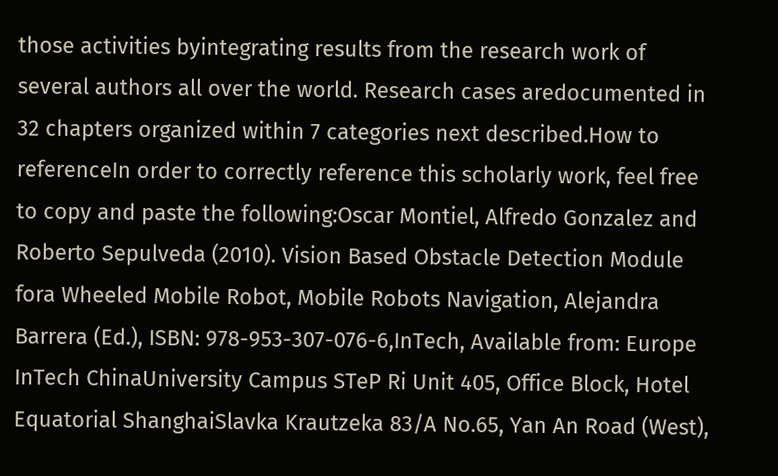those activities byintegrating results from the research work of several authors all over the world. Research cases aredocumented in 32 chapters organized within 7 categories next described.How to referenceIn order to correctly reference this scholarly work, feel free to copy and paste the following:Oscar Montiel, Alfredo Gonzalez and Roberto Sepulveda (2010). Vision Based Obstacle Detection Module fora Wheeled Mobile Robot, Mobile Robots Navigation, Alejandra Barrera (Ed.), ISBN: 978-953-307-076-6,InTech, Available from: Europe InTech ChinaUniversity Campus STeP Ri Unit 405, Office Block, Hotel Equatorial ShanghaiSlavka Krautzeka 83/A No.65, Yan An Road (West),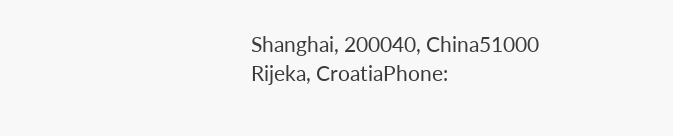Shanghai, 200040, China51000 Rijeka, CroatiaPhone: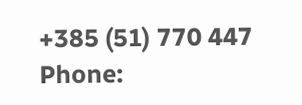+385 (51) 770 447 Phone: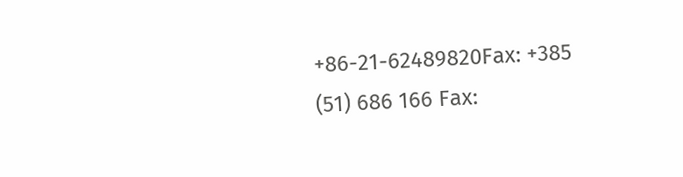+86-21-62489820Fax: +385 (51) 686 166 Fax: